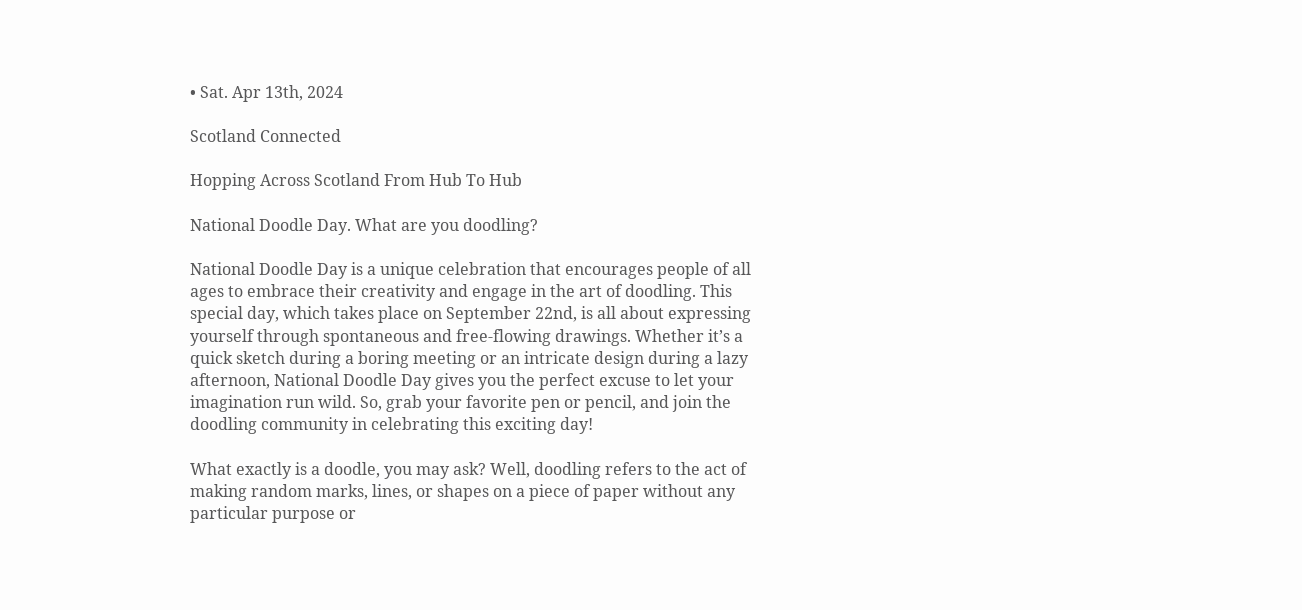• Sat. Apr 13th, 2024

Scotland Connected

Hopping Across Scotland From Hub To Hub

National Doodle Day. What are you doodling?

National Doodle Day is a unique celebration that encourages people of all ages to embrace their creativity and engage in the art of doodling. This special day, which takes place on September 22nd, is all about expressing yourself through spontaneous and free-flowing drawings. Whether it’s a quick sketch during a boring meeting or an intricate design during a lazy afternoon, National Doodle Day gives you the perfect excuse to let your imagination run wild. So, grab your favorite pen or pencil, and join the doodling community in celebrating this exciting day!

What exactly is a doodle, you may ask? Well, doodling refers to the act of making random marks, lines, or shapes on a piece of paper without any particular purpose or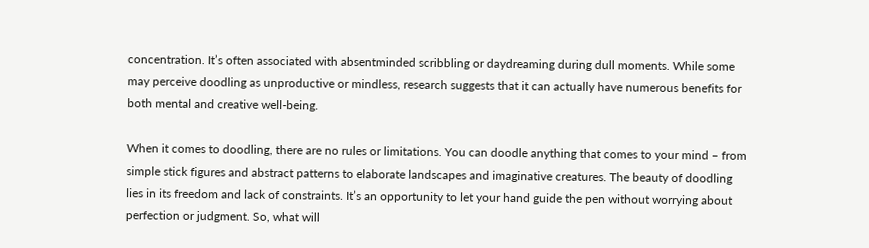concentration. It’s often associated with absentminded scribbling or daydreaming during dull moments. While some may perceive doodling as unproductive or mindless, research suggests that it can actually have numerous benefits for both mental and creative well-being.

When it comes to doodling, there are no rules or limitations. You can doodle anything that comes to your mind – from simple stick figures and abstract patterns to elaborate landscapes and imaginative creatures. The beauty of doodling lies in its freedom and lack of constraints. It’s an opportunity to let your hand guide the pen without worrying about perfection or judgment. So, what will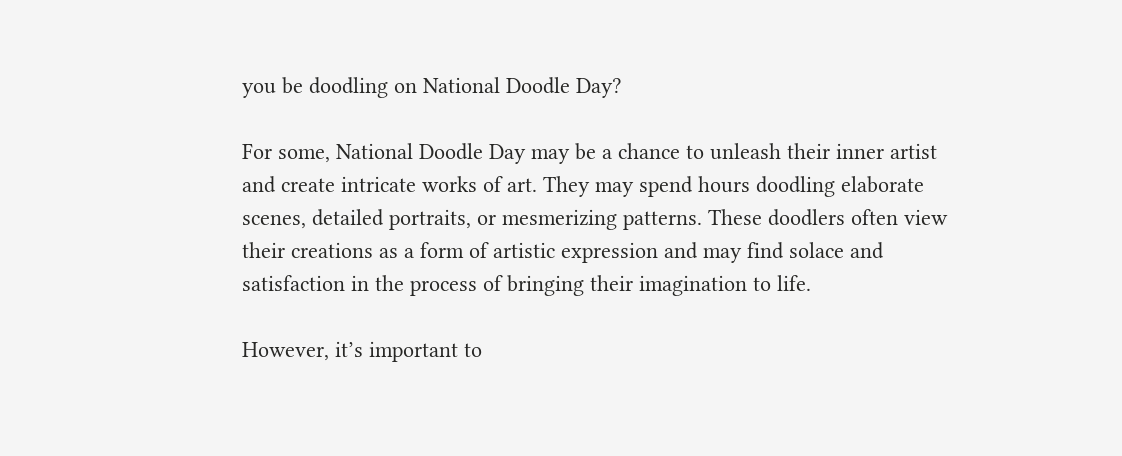you be doodling on National Doodle Day?

For some, National Doodle Day may be a chance to unleash their inner artist and create intricate works of art. They may spend hours doodling elaborate scenes, detailed portraits, or mesmerizing patterns. These doodlers often view their creations as a form of artistic expression and may find solace and satisfaction in the process of bringing their imagination to life.

However, it’s important to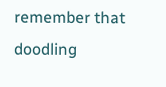remember that doodling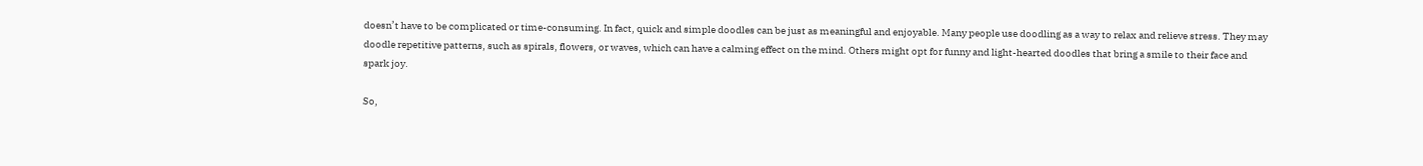doesn’t have to be complicated or time-consuming. In fact, quick and simple doodles can be just as meaningful and enjoyable. Many people use doodling as a way to relax and relieve stress. They may doodle repetitive patterns, such as spirals, flowers, or waves, which can have a calming effect on the mind. Others might opt for funny and light-hearted doodles that bring a smile to their face and spark joy.

So,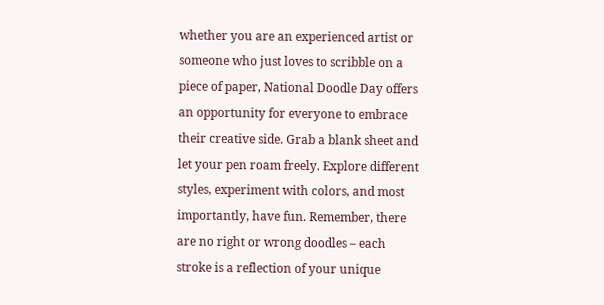whether you are an experienced artist or someone who just loves to scribble on a piece of paper, National Doodle Day offers an opportunity for everyone to embrace their creative side. Grab a blank sheet and let your pen roam freely. Explore different styles, experiment with colors, and most importantly, have fun. Remember, there are no right or wrong doodles – each stroke is a reflection of your unique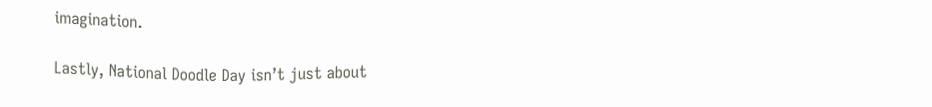imagination.

Lastly, National Doodle Day isn’t just about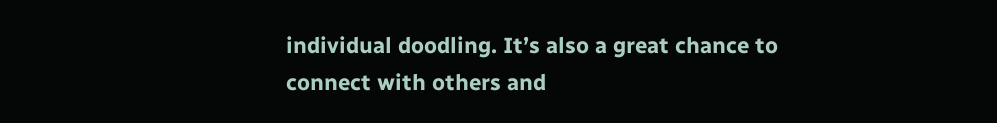individual doodling. It’s also a great chance to connect with others and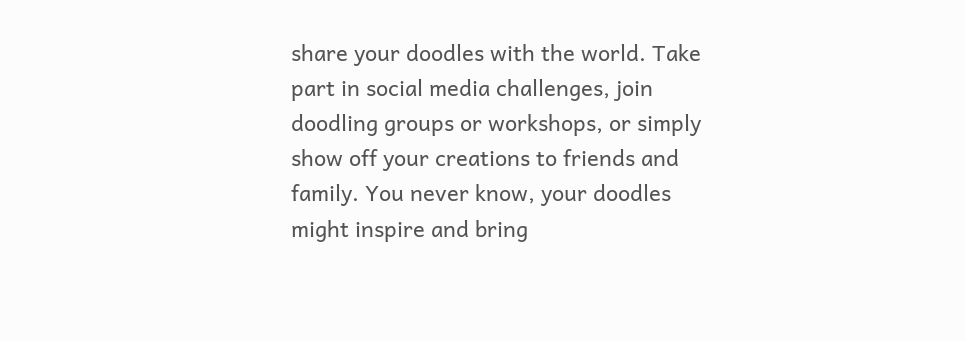share your doodles with the world. Take part in social media challenges, join doodling groups or workshops, or simply show off your creations to friends and family. You never know, your doodles might inspire and bring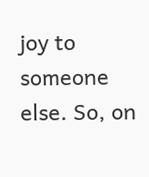joy to someone else. So, on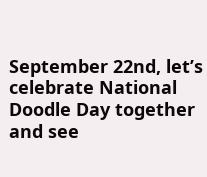September 22nd, let’s celebrate National Doodle Day together and see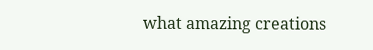what amazing creations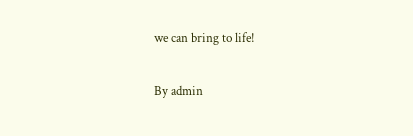we can bring to life!

By admin